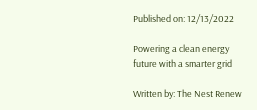Published on: 12/13/2022

Powering a clean energy future with a smarter grid

Written by: The Nest Renew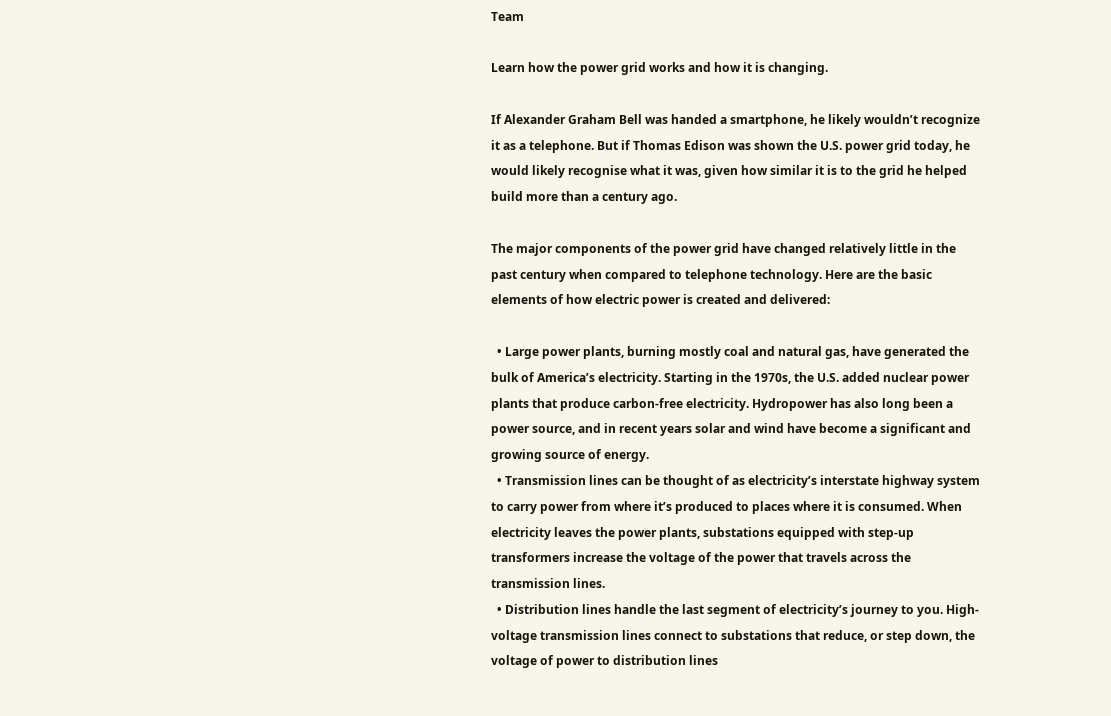Team

Learn how the power grid works and how it is changing.

If Alexander Graham Bell was handed a smartphone, he likely wouldn’t recognize it as a telephone. But if Thomas Edison was shown the U.S. power grid today, he would likely recognise what it was, given how similar it is to the grid he helped build more than a century ago.

The major components of the power grid have changed relatively little in the past century when compared to telephone technology. Here are the basic elements of how electric power is created and delivered:

  • Large power plants, burning mostly coal and natural gas, have generated the bulk of America’s electricity. Starting in the 1970s, the U.S. added nuclear power plants that produce carbon-free electricity. Hydropower has also long been a power source, and in recent years solar and wind have become a significant and growing source of energy.
  • Transmission lines can be thought of as electricity’s interstate highway system to carry power from where it’s produced to places where it is consumed. When electricity leaves the power plants, substations equipped with step-up transformers increase the voltage of the power that travels across the transmission lines.
  • Distribution lines handle the last segment of electricity’s journey to you. High-voltage transmission lines connect to substations that reduce, or step down, the voltage of power to distribution lines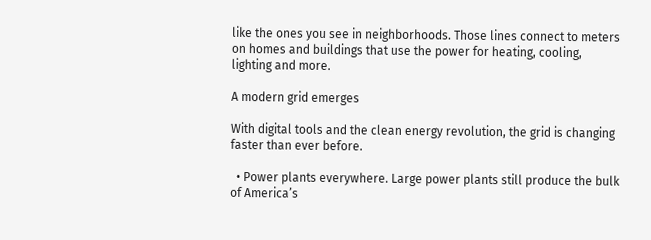like the ones you see in neighborhoods. Those lines connect to meters on homes and buildings that use the power for heating, cooling, lighting and more.

A modern grid emerges

With digital tools and the clean energy revolution, the grid is changing faster than ever before.

  • Power plants everywhere. Large power plants still produce the bulk of America’s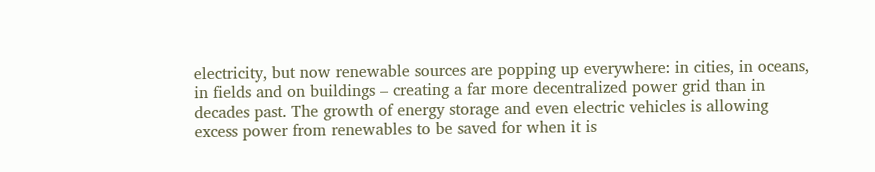electricity, but now renewable sources are popping up everywhere: in cities, in oceans, in fields and on buildings – creating a far more decentralized power grid than in decades past. The growth of energy storage and even electric vehicles is allowing excess power from renewables to be saved for when it is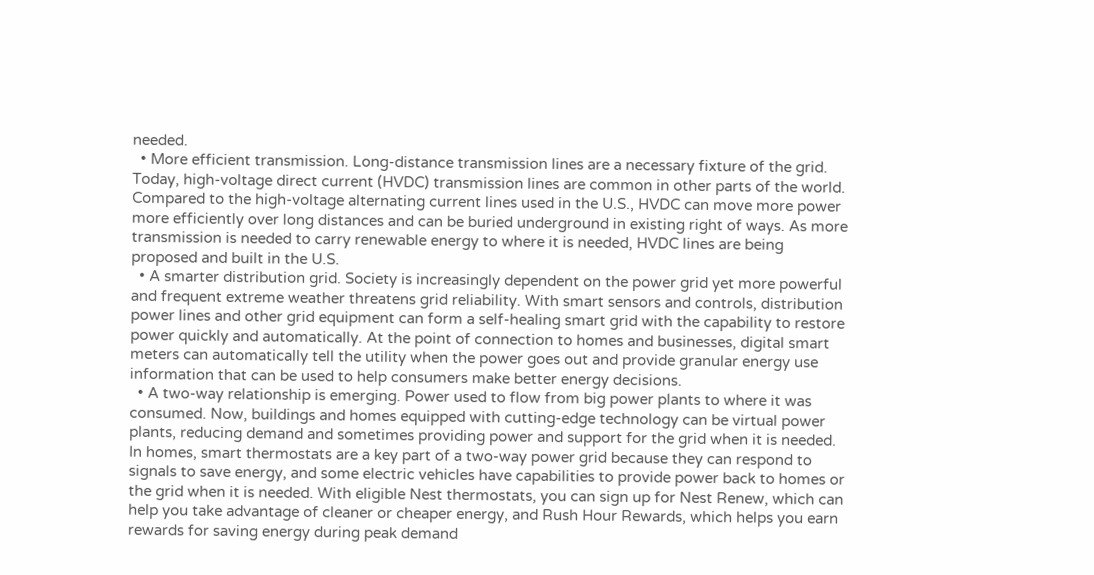needed.
  • More efficient transmission. Long-distance transmission lines are a necessary fixture of the grid. Today, high-voltage direct current (HVDC) transmission lines are common in other parts of the world. Compared to the high-voltage alternating current lines used in the U.S., HVDC can move more power more efficiently over long distances and can be buried underground in existing right of ways. As more transmission is needed to carry renewable energy to where it is needed, HVDC lines are being proposed and built in the U.S.
  • A smarter distribution grid. Society is increasingly dependent on the power grid yet more powerful and frequent extreme weather threatens grid reliability. With smart sensors and controls, distribution power lines and other grid equipment can form a self-healing smart grid with the capability to restore power quickly and automatically. At the point of connection to homes and businesses, digital smart meters can automatically tell the utility when the power goes out and provide granular energy use information that can be used to help consumers make better energy decisions.
  • A two-way relationship is emerging. Power used to flow from big power plants to where it was consumed. Now, buildings and homes equipped with cutting-edge technology can be virtual power plants, reducing demand and sometimes providing power and support for the grid when it is needed. In homes, smart thermostats are a key part of a two-way power grid because they can respond to signals to save energy, and some electric vehicles have capabilities to provide power back to homes or the grid when it is needed. With eligible Nest thermostats, you can sign up for Nest Renew, which can help you take advantage of cleaner or cheaper energy, and Rush Hour Rewards, which helps you earn rewards for saving energy during peak demand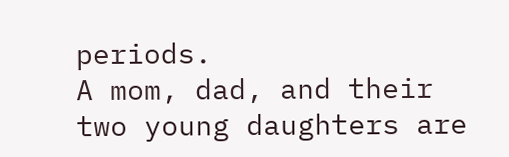periods.
A mom, dad, and their two young daughters are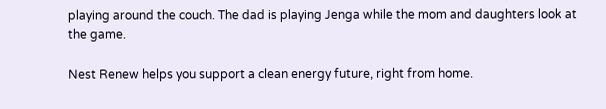playing around the couch. The dad is playing Jenga while the mom and daughters look at the game.

Nest Renew helps you support a clean energy future, right from home.